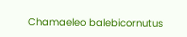Chamaeleo balebicornutus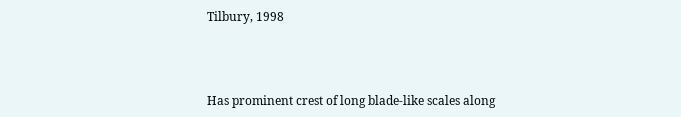Tilbury, 1998



Has prominent crest of long blade-like scales along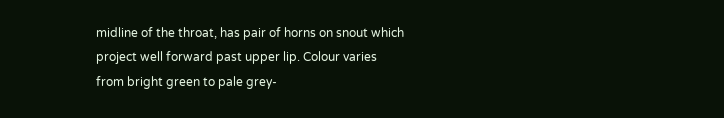midline of the throat, has pair of horns on snout which project well forward past upper lip. Colour varies from bright green to pale grey-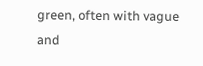green, often with vague and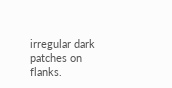irregular dark patches on flanks.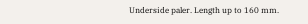Underside paler. Length up to 160 mm.